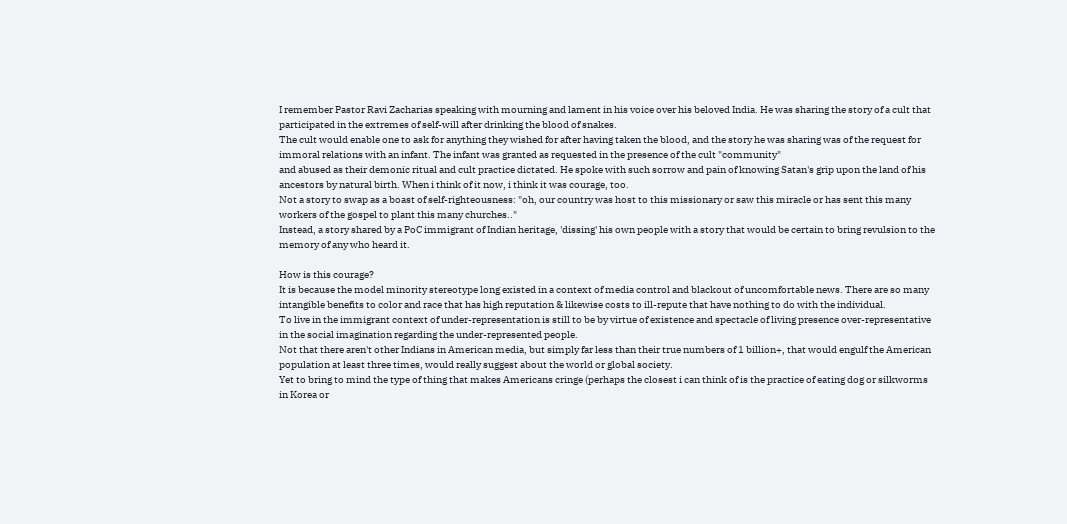I remember Pastor Ravi Zacharias speaking with mourning and lament in his voice over his beloved India. He was sharing the story of a cult that participated in the extremes of self-will after drinking the blood of snakes.
The cult would enable one to ask for anything they wished for after having taken the blood, and the story he was sharing was of the request for immoral relations with an infant. The infant was granted as requested in the presence of the cult "community"
and abused as their demonic ritual and cult practice dictated. He spoke with such sorrow and pain of knowing Satan's grip upon the land of his ancestors by natural birth. When i think of it now, i think it was courage, too.
Not a story to swap as a boast of self-righteousness: "oh, our country was host to this missionary or saw this miracle or has sent this many workers of the gospel to plant this many churches.."
Instead, a story shared by a PoC immigrant of Indian heritage, 'dissing' his own people with a story that would be certain to bring revulsion to the memory of any who heard it.

How is this courage?
It is because the model minority stereotype long existed in a context of media control and blackout of uncomfortable news. There are so many intangible benefits to color and race that has high reputation & likewise costs to ill-repute that have nothing to do with the individual.
To live in the immigrant context of under-representation is still to be by virtue of existence and spectacle of living presence over-representative in the social imagination regarding the under-represented people.
Not that there aren't other Indians in American media, but simply far less than their true numbers of 1 billion+, that would engulf the American population at least three times, would really suggest about the world or global society.
Yet to bring to mind the type of thing that makes Americans cringe (perhaps the closest i can think of is the practice of eating dog or silkworms in Korea or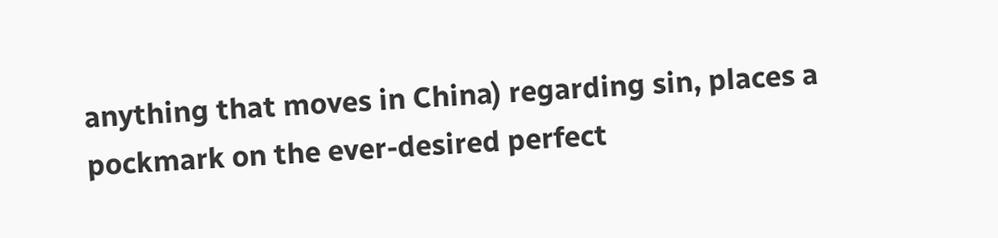anything that moves in China) regarding sin, places a pockmark on the ever-desired perfect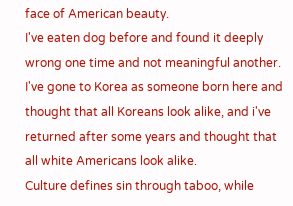face of American beauty.
I've eaten dog before and found it deeply wrong one time and not meaningful another. I've gone to Korea as someone born here and thought that all Koreans look alike, and i've returned after some years and thought that all white Americans look alike.
Culture defines sin through taboo, while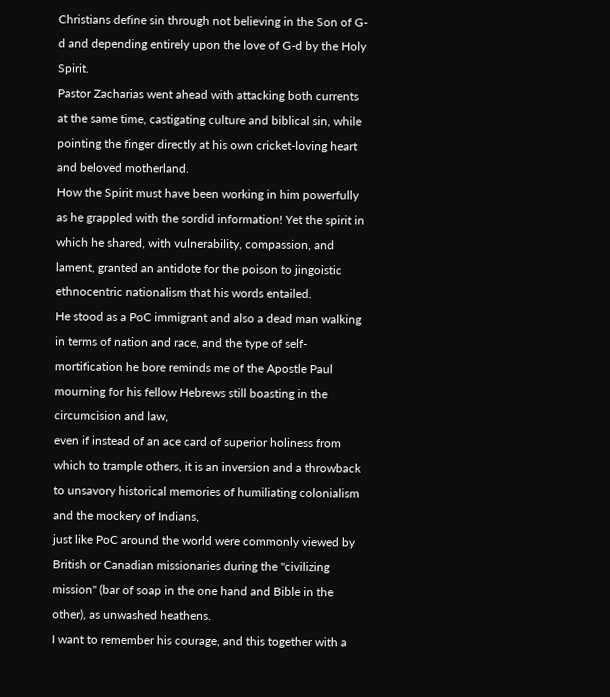Christians define sin through not believing in the Son of G-d and depending entirely upon the love of G-d by the Holy Spirit.
Pastor Zacharias went ahead with attacking both currents at the same time, castigating culture and biblical sin, while pointing the finger directly at his own cricket-loving heart and beloved motherland.
How the Spirit must have been working in him powerfully as he grappled with the sordid information! Yet the spirit in which he shared, with vulnerability, compassion, and lament, granted an antidote for the poison to jingoistic ethnocentric nationalism that his words entailed.
He stood as a PoC immigrant and also a dead man walking in terms of nation and race, and the type of self-mortification he bore reminds me of the Apostle Paul mourning for his fellow Hebrews still boasting in the circumcision and law,
even if instead of an ace card of superior holiness from which to trample others, it is an inversion and a throwback to unsavory historical memories of humiliating colonialism and the mockery of Indians,
just like PoC around the world were commonly viewed by British or Canadian missionaries during the "civilizing mission" (bar of soap in the one hand and Bible in the other), as unwashed heathens.
I want to remember his courage, and this together with a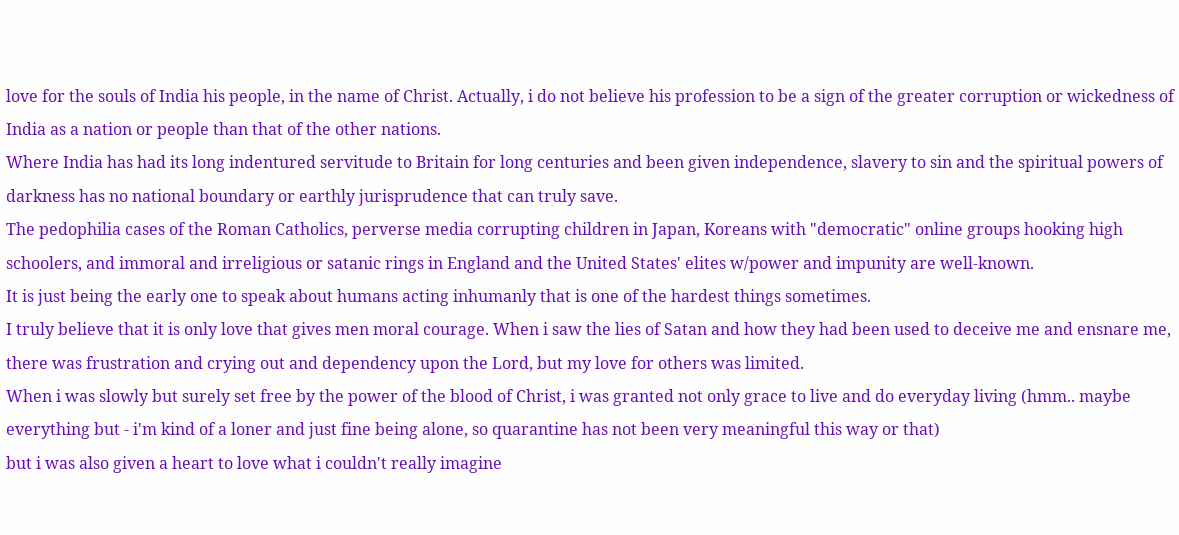love for the souls of India his people, in the name of Christ. Actually, i do not believe his profession to be a sign of the greater corruption or wickedness of India as a nation or people than that of the other nations.
Where India has had its long indentured servitude to Britain for long centuries and been given independence, slavery to sin and the spiritual powers of darkness has no national boundary or earthly jurisprudence that can truly save.
The pedophilia cases of the Roman Catholics, perverse media corrupting children in Japan, Koreans with "democratic" online groups hooking high schoolers, and immoral and irreligious or satanic rings in England and the United States' elites w/power and impunity are well-known.
It is just being the early one to speak about humans acting inhumanly that is one of the hardest things sometimes.
I truly believe that it is only love that gives men moral courage. When i saw the lies of Satan and how they had been used to deceive me and ensnare me, there was frustration and crying out and dependency upon the Lord, but my love for others was limited.
When i was slowly but surely set free by the power of the blood of Christ, i was granted not only grace to live and do everyday living (hmm.. maybe everything but - i'm kind of a loner and just fine being alone, so quarantine has not been very meaningful this way or that)
but i was also given a heart to love what i couldn't really imagine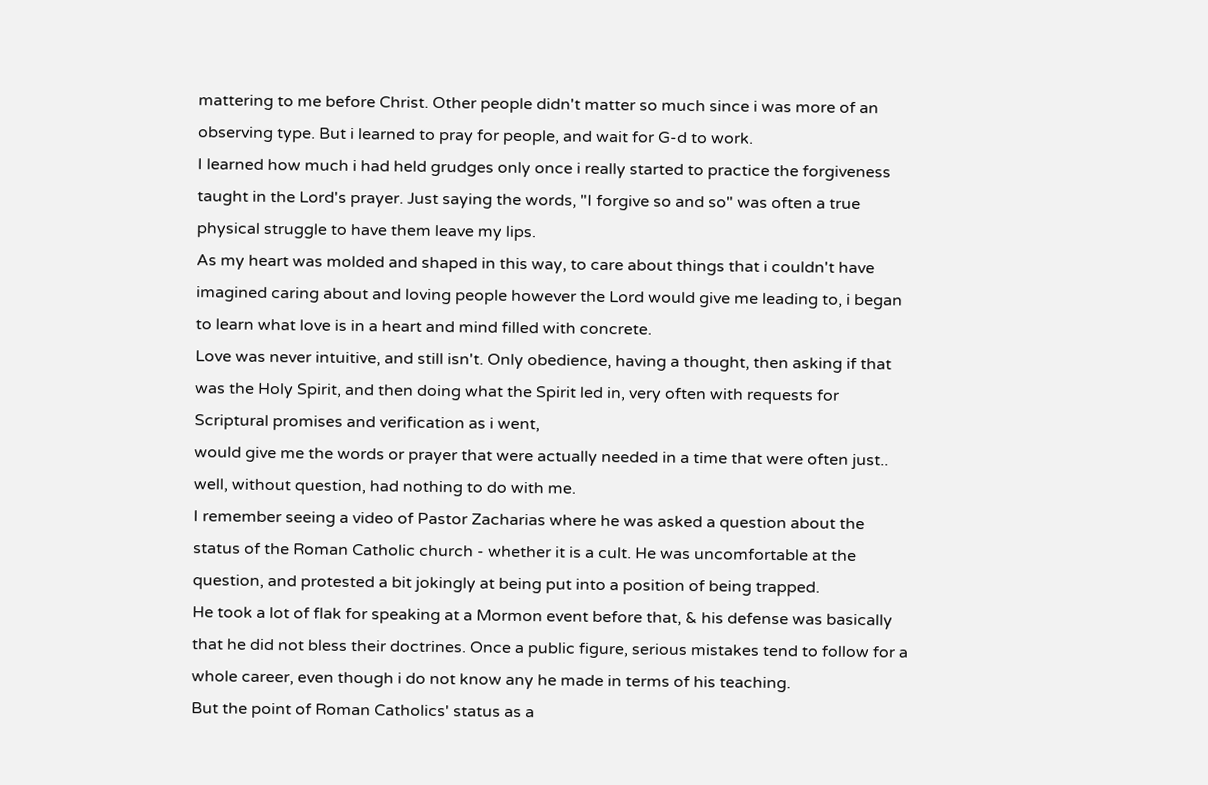mattering to me before Christ. Other people didn't matter so much since i was more of an observing type. But i learned to pray for people, and wait for G-d to work.
I learned how much i had held grudges only once i really started to practice the forgiveness taught in the Lord's prayer. Just saying the words, "I forgive so and so" was often a true physical struggle to have them leave my lips.
As my heart was molded and shaped in this way, to care about things that i couldn't have imagined caring about and loving people however the Lord would give me leading to, i began to learn what love is in a heart and mind filled with concrete.
Love was never intuitive, and still isn't. Only obedience, having a thought, then asking if that was the Holy Spirit, and then doing what the Spirit led in, very often with requests for Scriptural promises and verification as i went,
would give me the words or prayer that were actually needed in a time that were often just.. well, without question, had nothing to do with me.
I remember seeing a video of Pastor Zacharias where he was asked a question about the status of the Roman Catholic church - whether it is a cult. He was uncomfortable at the question, and protested a bit jokingly at being put into a position of being trapped.
He took a lot of flak for speaking at a Mormon event before that, & his defense was basically that he did not bless their doctrines. Once a public figure, serious mistakes tend to follow for a whole career, even though i do not know any he made in terms of his teaching.
But the point of Roman Catholics' status as a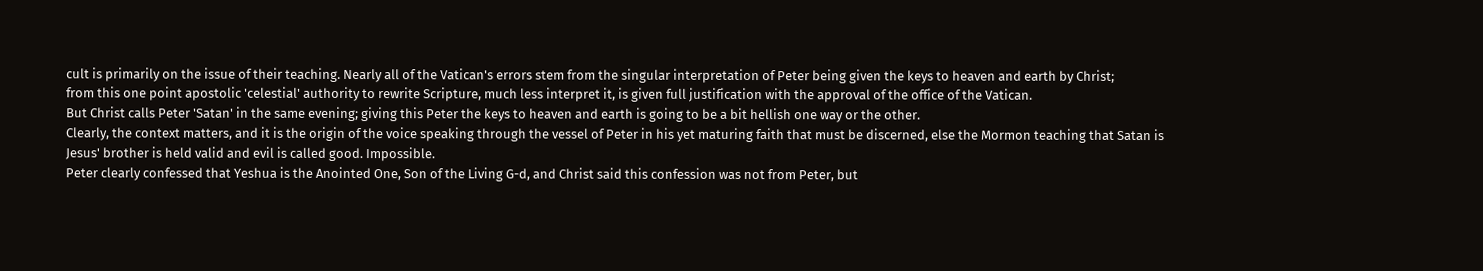cult is primarily on the issue of their teaching. Nearly all of the Vatican's errors stem from the singular interpretation of Peter being given the keys to heaven and earth by Christ;
from this one point apostolic 'celestial' authority to rewrite Scripture, much less interpret it, is given full justification with the approval of the office of the Vatican.
But Christ calls Peter 'Satan' in the same evening; giving this Peter the keys to heaven and earth is going to be a bit hellish one way or the other.
Clearly, the context matters, and it is the origin of the voice speaking through the vessel of Peter in his yet maturing faith that must be discerned, else the Mormon teaching that Satan is Jesus' brother is held valid and evil is called good. Impossible.
Peter clearly confessed that Yeshua is the Anointed One, Son of the Living G-d, and Christ said this confession was not from Peter, but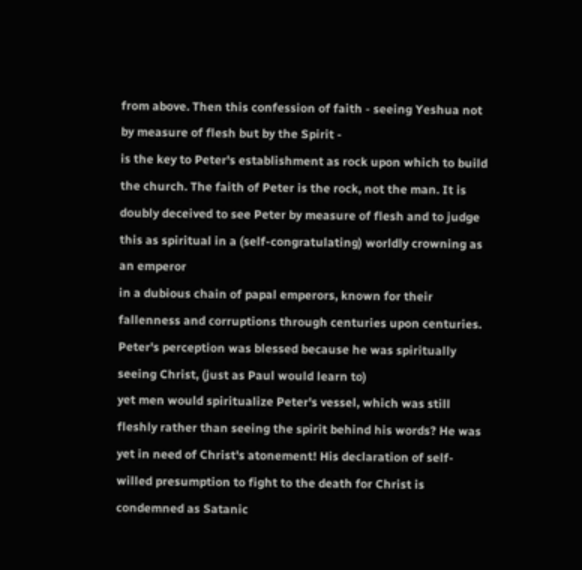from above. Then this confession of faith - seeing Yeshua not by measure of flesh but by the Spirit -
is the key to Peter's establishment as rock upon which to build the church. The faith of Peter is the rock, not the man. It is doubly deceived to see Peter by measure of flesh and to judge this as spiritual in a (self-congratulating) worldly crowning as an emperor
in a dubious chain of papal emperors, known for their fallenness and corruptions through centuries upon centuries. Peter's perception was blessed because he was spiritually seeing Christ, (just as Paul would learn to)
yet men would spiritualize Peter's vessel, which was still fleshly rather than seeing the spirit behind his words? He was yet in need of Christ's atonement! His declaration of self-willed presumption to fight to the death for Christ is condemned as Satanic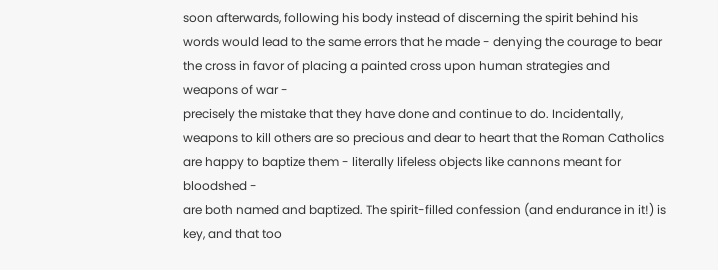soon afterwards, following his body instead of discerning the spirit behind his words would lead to the same errors that he made - denying the courage to bear the cross in favor of placing a painted cross upon human strategies and weapons of war -
precisely the mistake that they have done and continue to do. Incidentally, weapons to kill others are so precious and dear to heart that the Roman Catholics are happy to baptize them - literally lifeless objects like cannons meant for bloodshed -
are both named and baptized. The spirit-filled confession (and endurance in it!) is key, and that too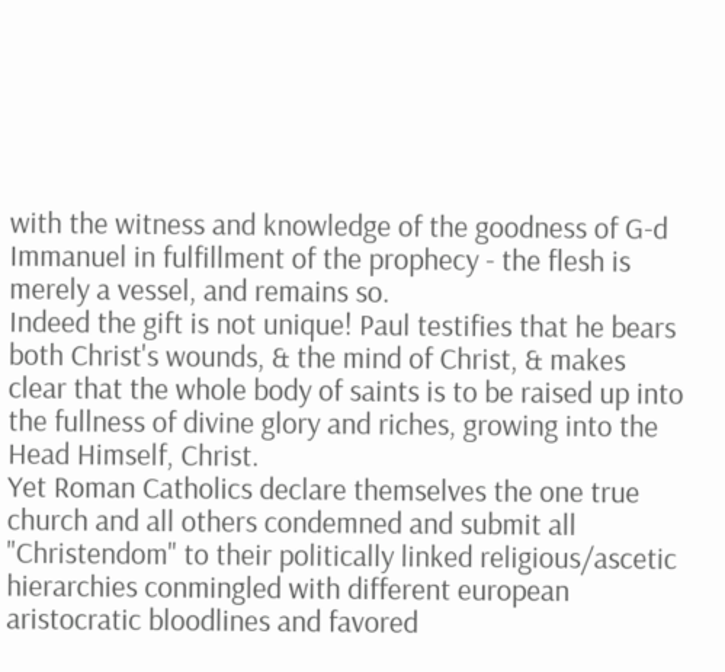with the witness and knowledge of the goodness of G-d Immanuel in fulfillment of the prophecy - the flesh is merely a vessel, and remains so.
Indeed the gift is not unique! Paul testifies that he bears both Christ's wounds, & the mind of Christ, & makes clear that the whole body of saints is to be raised up into the fullness of divine glory and riches, growing into the Head Himself, Christ.
Yet Roman Catholics declare themselves the one true church and all others condemned and submit all "Christendom" to their politically linked religious/ascetic hierarchies conmingled with different european aristocratic bloodlines and favored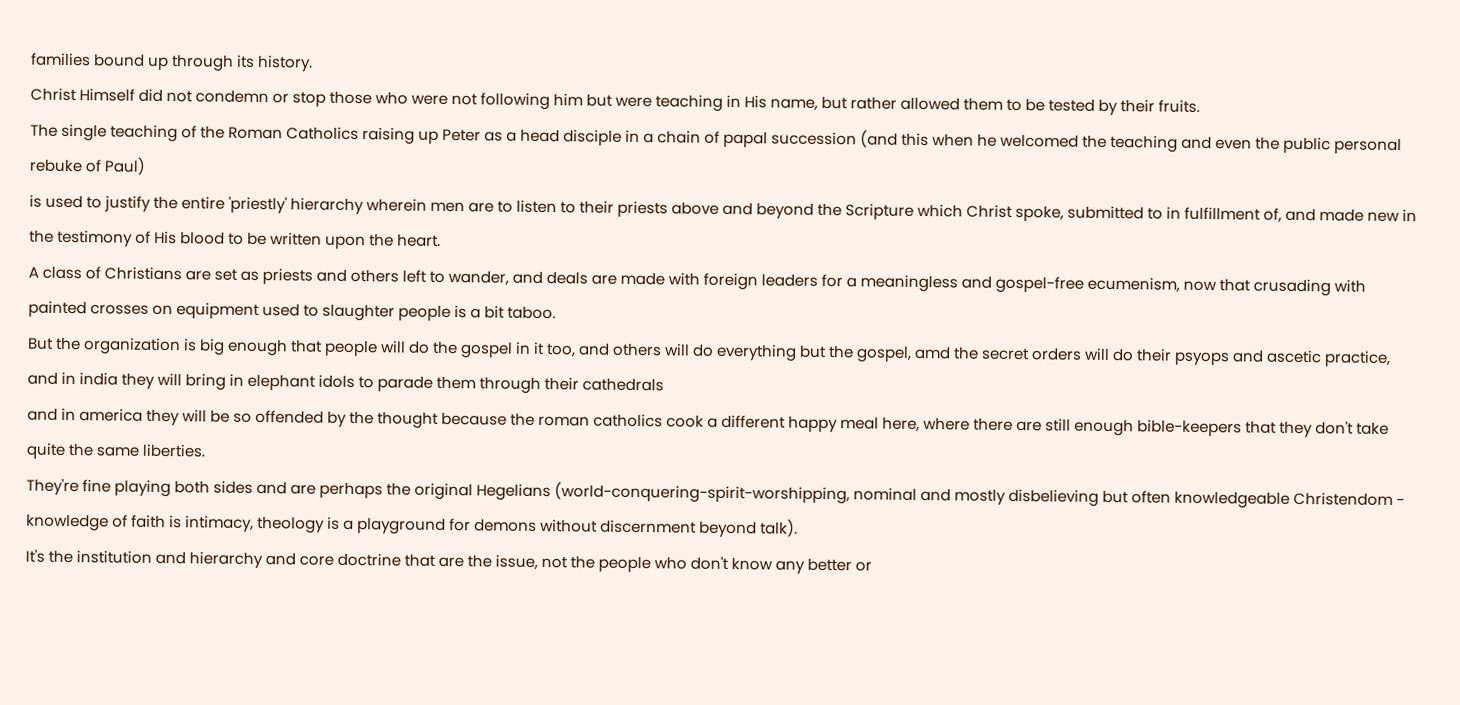families bound up through its history.
Christ Himself did not condemn or stop those who were not following him but were teaching in His name, but rather allowed them to be tested by their fruits.
The single teaching of the Roman Catholics raising up Peter as a head disciple in a chain of papal succession (and this when he welcomed the teaching and even the public personal rebuke of Paul)
is used to justify the entire 'priestly' hierarchy wherein men are to listen to their priests above and beyond the Scripture which Christ spoke, submitted to in fulfillment of, and made new in the testimony of His blood to be written upon the heart.
A class of Christians are set as priests and others left to wander, and deals are made with foreign leaders for a meaningless and gospel-free ecumenism, now that crusading with painted crosses on equipment used to slaughter people is a bit taboo.
But the organization is big enough that people will do the gospel in it too, and others will do everything but the gospel, amd the secret orders will do their psyops and ascetic practice, and in india they will bring in elephant idols to parade them through their cathedrals
and in america they will be so offended by the thought because the roman catholics cook a different happy meal here, where there are still enough bible-keepers that they don't take quite the same liberties.
They're fine playing both sides and are perhaps the original Hegelians (world-conquering-spirit-worshipping, nominal and mostly disbelieving but often knowledgeable Christendom - knowledge of faith is intimacy, theology is a playground for demons without discernment beyond talk).
It's the institution and hierarchy and core doctrine that are the issue, not the people who don't know any better or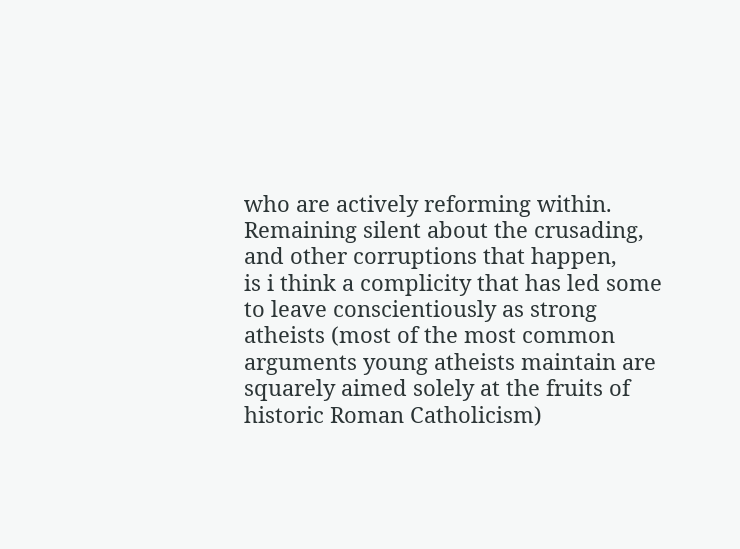who are actively reforming within. Remaining silent about the crusading, and other corruptions that happen,
is i think a complicity that has led some to leave conscientiously as strong atheists (most of the most common arguments young atheists maintain are squarely aimed solely at the fruits of historic Roman Catholicism)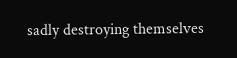sadly destroying themselves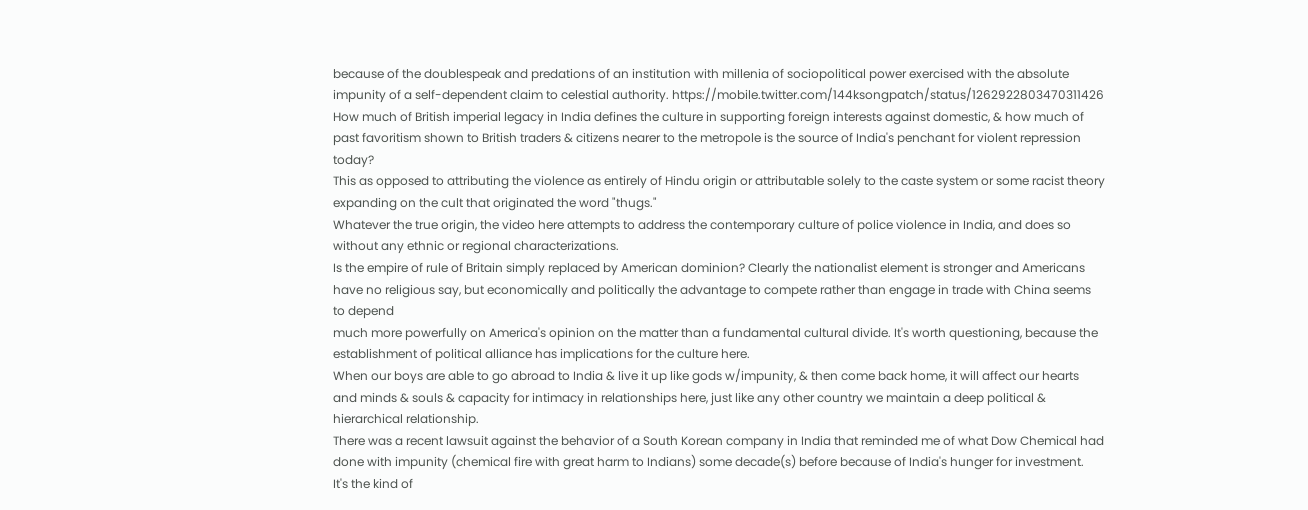because of the doublespeak and predations of an institution with millenia of sociopolitical power exercised with the absolute impunity of a self-dependent claim to celestial authority. https://mobile.twitter.com/144ksongpatch/status/1262922803470311426
How much of British imperial legacy in India defines the culture in supporting foreign interests against domestic, & how much of past favoritism shown to British traders & citizens nearer to the metropole is the source of India's penchant for violent repression today?
This as opposed to attributing the violence as entirely of Hindu origin or attributable solely to the caste system or some racist theory expanding on the cult that originated the word "thugs."
Whatever the true origin, the video here attempts to address the contemporary culture of police violence in India, and does so without any ethnic or regional characterizations.
Is the empire of rule of Britain simply replaced by American dominion? Clearly the nationalist element is stronger and Americans have no religious say, but economically and politically the advantage to compete rather than engage in trade with China seems to depend
much more powerfully on America's opinion on the matter than a fundamental cultural divide. It's worth questioning, because the establishment of political alliance has implications for the culture here.
When our boys are able to go abroad to India & live it up like gods w/impunity, & then come back home, it will affect our hearts and minds & souls & capacity for intimacy in relationships here, just like any other country we maintain a deep political & hierarchical relationship.
There was a recent lawsuit against the behavior of a South Korean company in India that reminded me of what Dow Chemical had done with impunity (chemical fire with great harm to Indians) some decade(s) before because of India's hunger for investment.
It's the kind of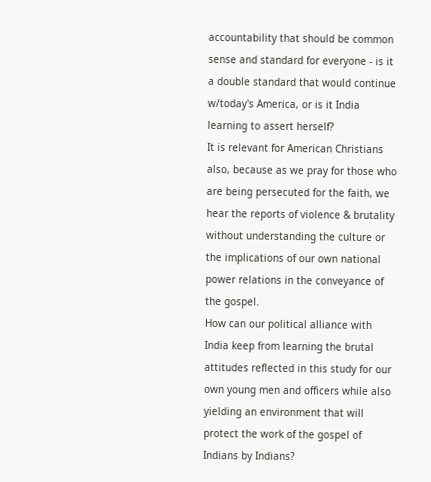accountability that should be common sense and standard for everyone - is it a double standard that would continue w/today's America, or is it India learning to assert herself?
It is relevant for American Christians also, because as we pray for those who are being persecuted for the faith, we hear the reports of violence & brutality without understanding the culture or the implications of our own national power relations in the conveyance of the gospel.
How can our political alliance with India keep from learning the brutal attitudes reflected in this study for our own young men and officers while also yielding an environment that will protect the work of the gospel of Indians by Indians?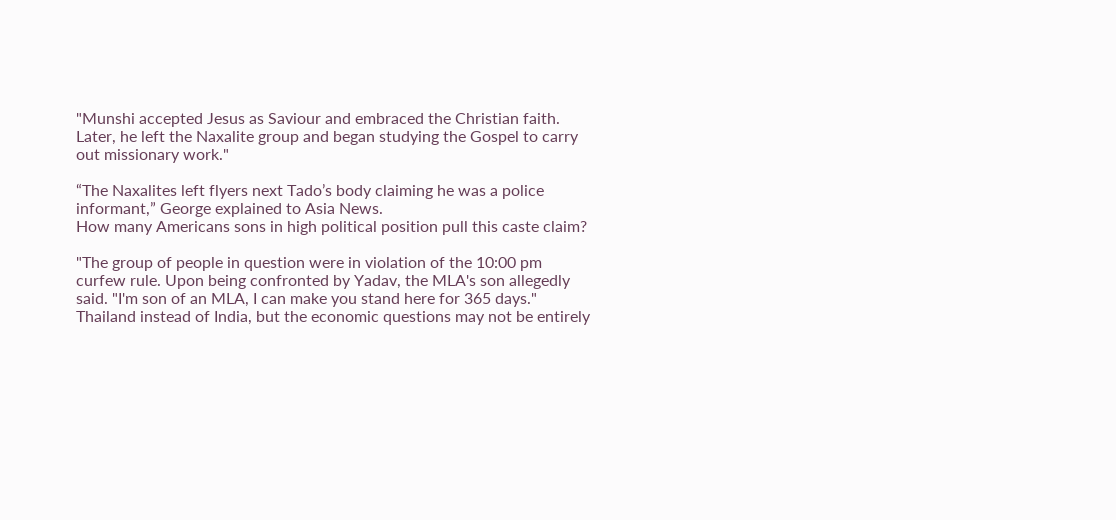"Munshi accepted Jesus as Saviour and embraced the Christian faith. Later, he left the Naxalite group and began studying the Gospel to carry out missionary work."

“The Naxalites left flyers next Tado’s body claiming he was a police informant,” George explained to Asia News.
How many Americans sons in high political position pull this caste claim?

"The group of people in question were in violation of the 10:00 pm curfew rule. Upon being confronted by Yadav, the MLA's son allegedly said. "I'm son of an MLA, I can make you stand here for 365 days."
Thailand instead of India, but the economic questions may not be entirely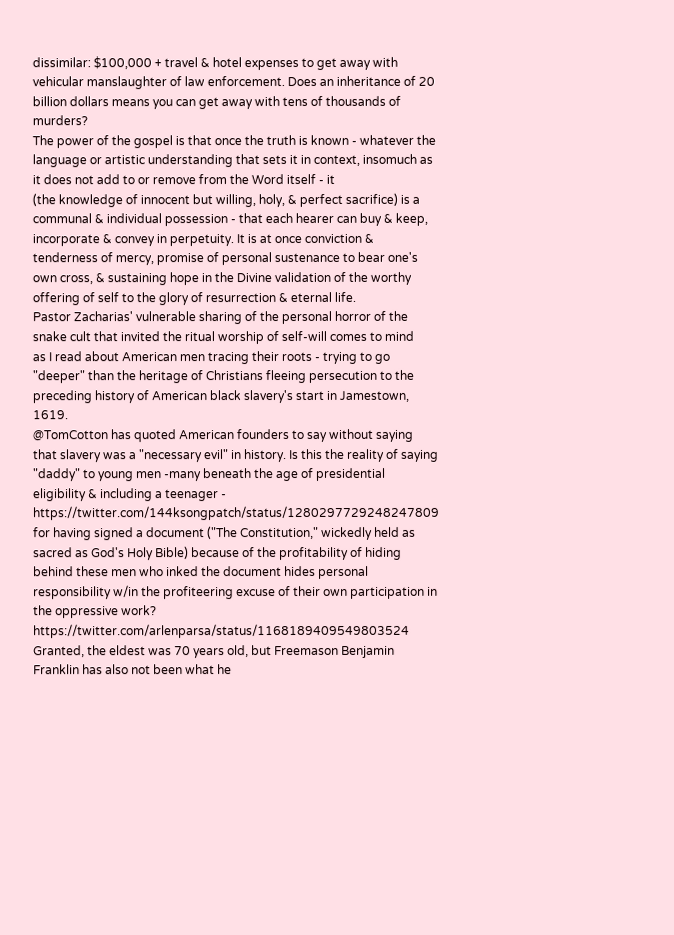dissimilar: $100,000 + travel & hotel expenses to get away with vehicular manslaughter of law enforcement. Does an inheritance of 20 billion dollars means you can get away with tens of thousands of murders?
The power of the gospel is that once the truth is known - whatever the language or artistic understanding that sets it in context, insomuch as it does not add to or remove from the Word itself - it
(the knowledge of innocent but willing, holy, & perfect sacrifice) is a communal & individual possession - that each hearer can buy & keep, incorporate & convey in perpetuity. It is at once conviction &
tenderness of mercy, promise of personal sustenance to bear one's own cross, & sustaining hope in the Divine validation of the worthy offering of self to the glory of resurrection & eternal life.
Pastor Zacharias' vulnerable sharing of the personal horror of the snake cult that invited the ritual worship of self-will comes to mind
as I read about American men tracing their roots - trying to go "deeper" than the heritage of Christians fleeing persecution to the preceding history of American black slavery's start in Jamestown, 1619.
@TomCotton has quoted American founders to say without saying that slavery was a "necessary evil" in history. Is this the reality of saying "daddy" to young men -many beneath the age of presidential eligibility & including a teenager - https://twitter.com/144ksongpatch/status/1280297729248247809
for having signed a document ("The Constitution," wickedly held as sacred as God's Holy Bible) because of the profitability of hiding
behind these men who inked the document hides personal responsibility w/in the profiteering excuse of their own participation in the oppressive work? https://twitter.com/arlenparsa/status/1168189409549803524
Granted, the eldest was 70 years old, but Freemason Benjamin Franklin has also not been what he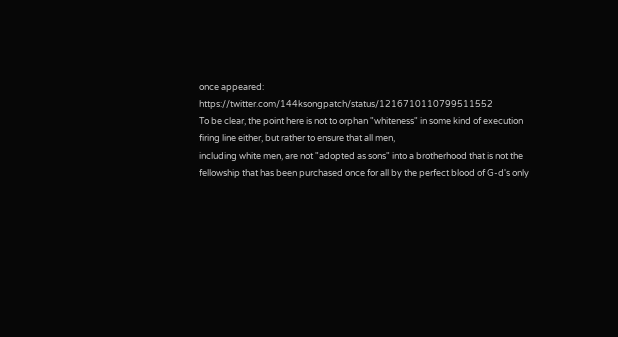once appeared: https://twitter.com/144ksongpatch/status/1216710110799511552
To be clear, the point here is not to orphan "whiteness" in some kind of execution firing line either, but rather to ensure that all men,
including white men, are not "adopted as sons" into a brotherhood that is not the fellowship that has been purchased once for all by the perfect blood of G-d's only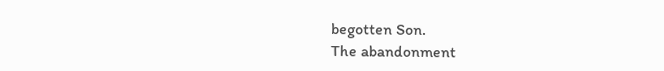begotten Son.
The abandonment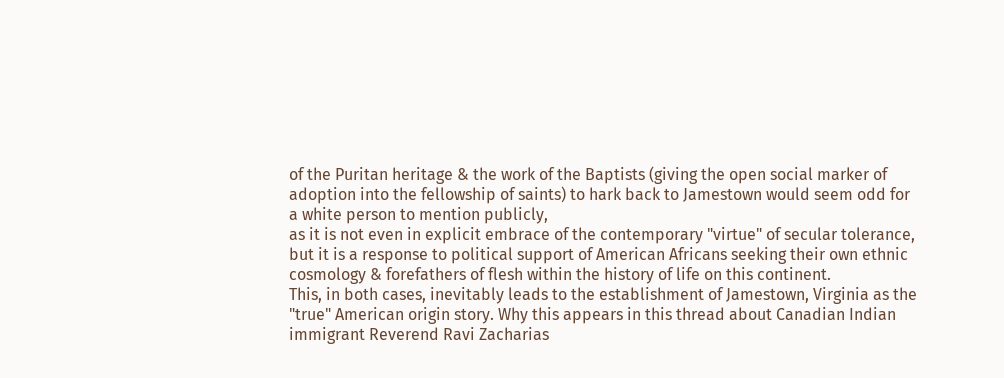of the Puritan heritage & the work of the Baptists (giving the open social marker of adoption into the fellowship of saints) to hark back to Jamestown would seem odd for a white person to mention publicly,
as it is not even in explicit embrace of the contemporary "virtue" of secular tolerance, but it is a response to political support of American Africans seeking their own ethnic cosmology & forefathers of flesh within the history of life on this continent.
This, in both cases, inevitably leads to the establishment of Jamestown, Virginia as the "true" American origin story. Why this appears in this thread about Canadian Indian immigrant Reverend Ravi Zacharias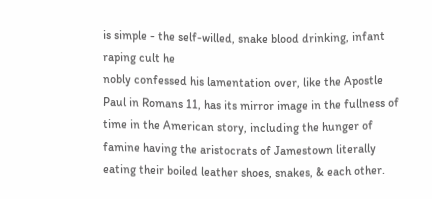is simple - the self-willed, snake blood drinking, infant raping cult he
nobly confessed his lamentation over, like the Apostle Paul in Romans 11, has its mirror image in the fullness of time in the American story, including the hunger of famine having the aristocrats of Jamestown literally eating their boiled leather shoes, snakes, & each other.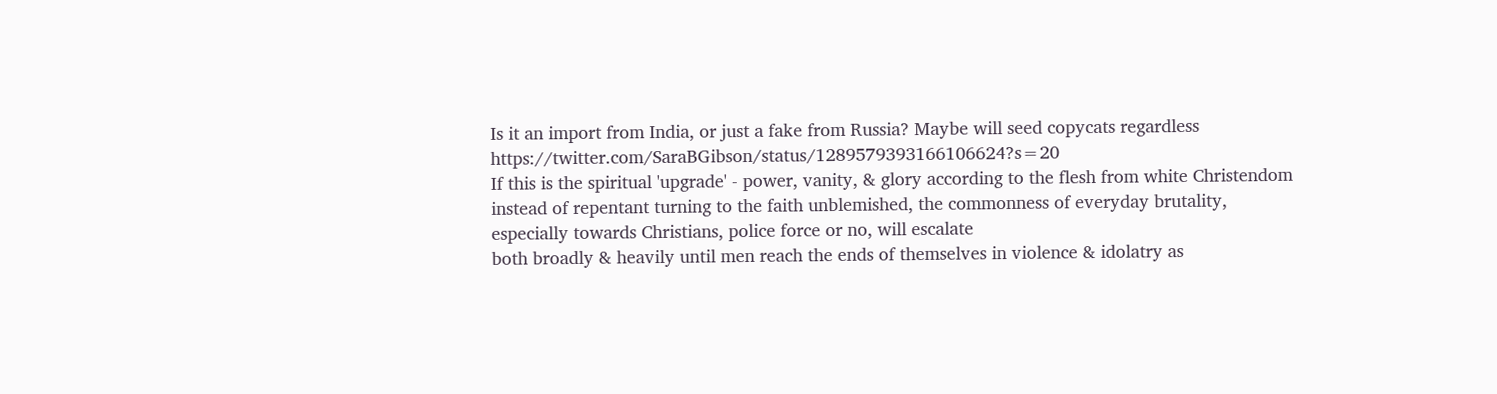Is it an import from India, or just a fake from Russia? Maybe will seed copycats regardless https://twitter.com/SaraBGibson/status/1289579393166106624?s=20
If this is the spiritual 'upgrade' - power, vanity, & glory according to the flesh from white Christendom instead of repentant turning to the faith unblemished, the commonness of everyday brutality, especially towards Christians, police force or no, will escalate
both broadly & heavily until men reach the ends of themselves in violence & idolatry as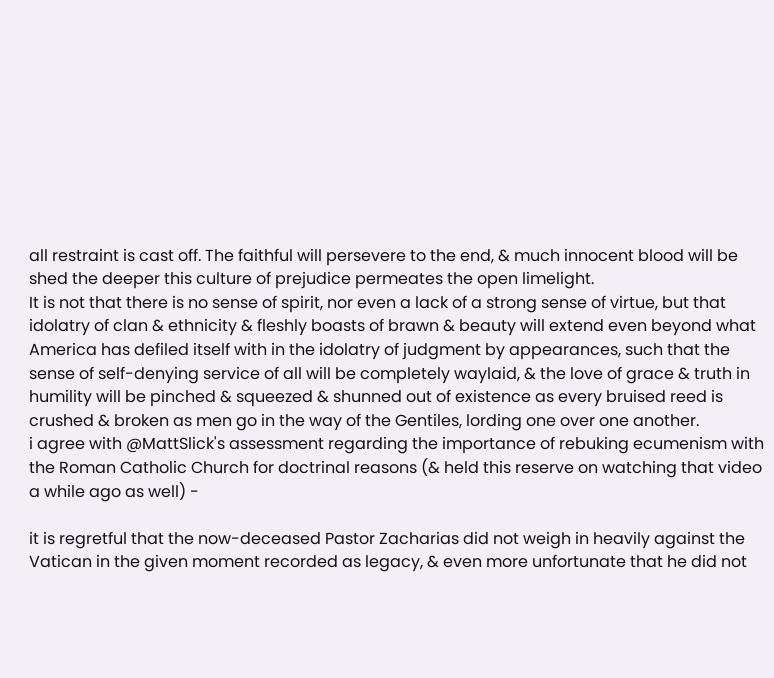all restraint is cast off. The faithful will persevere to the end, & much innocent blood will be shed the deeper this culture of prejudice permeates the open limelight.
It is not that there is no sense of spirit, nor even a lack of a strong sense of virtue, but that idolatry of clan & ethnicity & fleshly boasts of brawn & beauty will extend even beyond what America has defiled itself with in the idolatry of judgment by appearances, such that the
sense of self-denying service of all will be completely waylaid, & the love of grace & truth in humility will be pinched & squeezed & shunned out of existence as every bruised reed is crushed & broken as men go in the way of the Gentiles, lording one over one another.
i agree with @MattSlick's assessment regarding the importance of rebuking ecumenism with the Roman Catholic Church for doctrinal reasons (& held this reserve on watching that video a while ago as well) -

it is regretful that the now-deceased Pastor Zacharias did not weigh in heavily against the Vatican in the given moment recorded as legacy, & even more unfortunate that he did not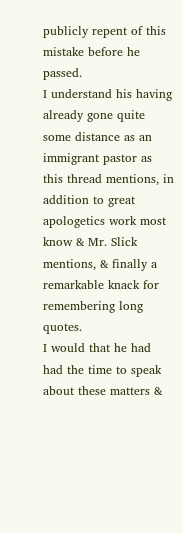publicly repent of this mistake before he passed.
I understand his having already gone quite some distance as an immigrant pastor as this thread mentions, in addition to great apologetics work most know & Mr. Slick mentions, & finally a remarkable knack for remembering long quotes.
I would that he had had the time to speak about these matters &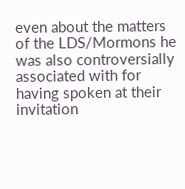even about the matters of the LDS/Mormons he was also controversially associated with for having spoken at their invitation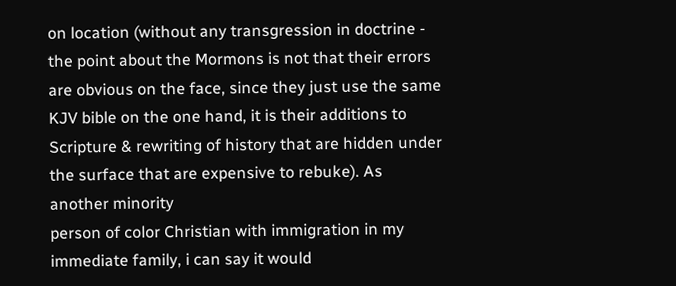on location (without any transgression in doctrine -
the point about the Mormons is not that their errors are obvious on the face, since they just use the same KJV bible on the one hand, it is their additions to Scripture & rewriting of history that are hidden under the surface that are expensive to rebuke). As another minority
person of color Christian with immigration in my immediate family, i can say it would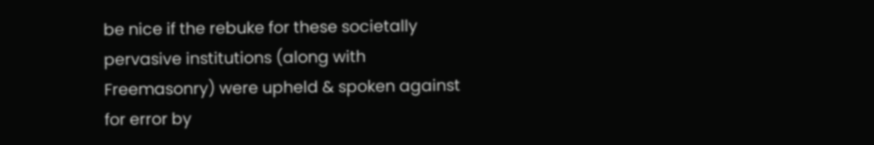be nice if the rebuke for these societally pervasive institutions (along with Freemasonry) were upheld & spoken against for error by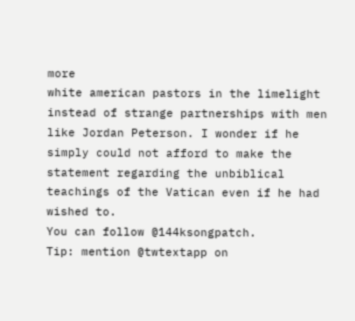more
white american pastors in the limelight instead of strange partnerships with men like Jordan Peterson. I wonder if he simply could not afford to make the statement regarding the unbiblical teachings of the Vatican even if he had wished to.
You can follow @144ksongpatch.
Tip: mention @twtextapp on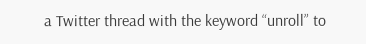a Twitter thread with the keyword “unroll” to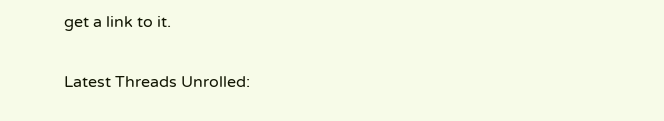get a link to it.

Latest Threads Unrolled: